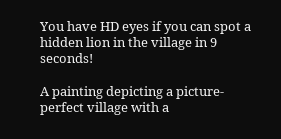You have HD eyes if you can spot a hidden lion in the village in 9 seconds!

A painting depicting a picture-perfect village with a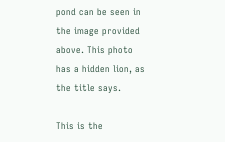pond can be seen in the image provided above. This photo has a hidden lion, as the title says.

This is the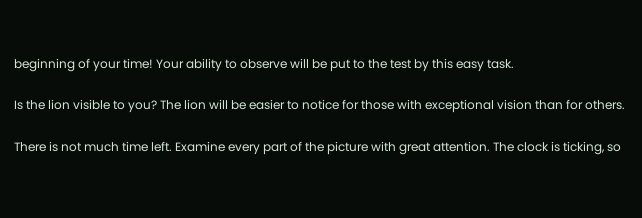beginning of your time! Your ability to observe will be put to the test by this easy task.

Is the lion visible to you? The lion will be easier to notice for those with exceptional vision than for others.

There is not much time left. Examine every part of the picture with great attention. The clock is ticking, so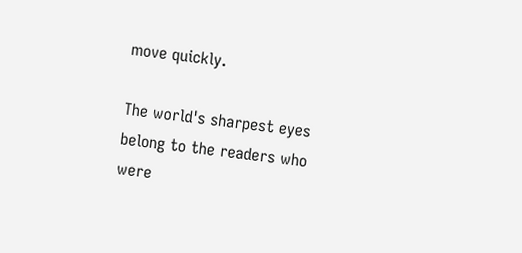move quickly.

The world's sharpest eyes belong to the readers who were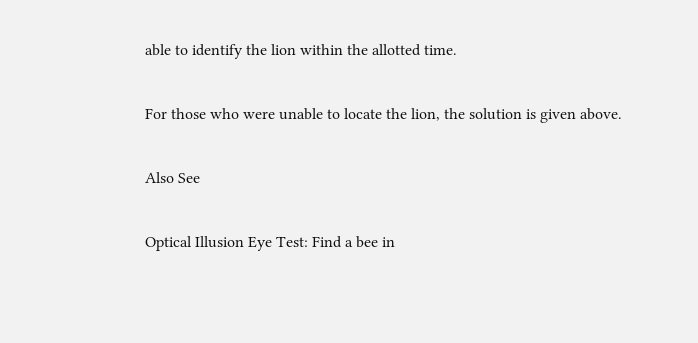able to identify the lion within the allotted time.

For those who were unable to locate the lion, the solution is given above.

Also See

Optical Illusion Eye Test: Find a bee in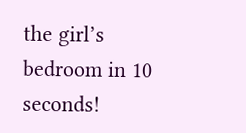the girl’s bedroom in 10 seconds!